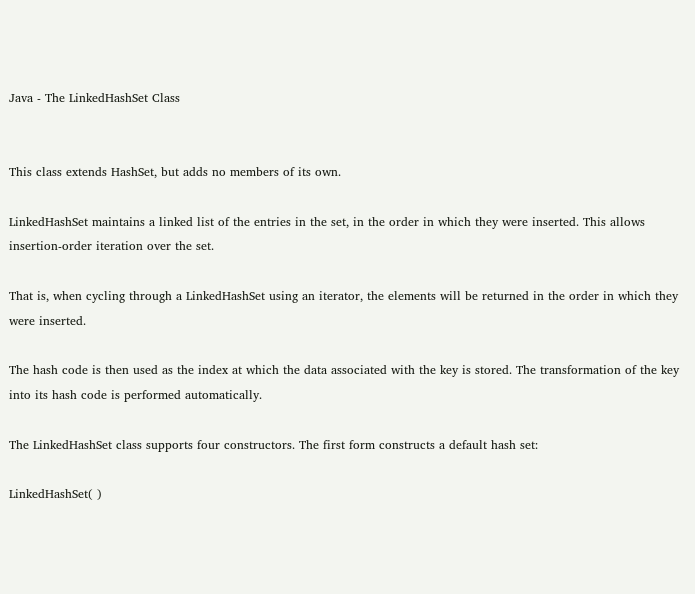Java - The LinkedHashSet Class


This class extends HashSet, but adds no members of its own.

LinkedHashSet maintains a linked list of the entries in the set, in the order in which they were inserted. This allows insertion-order iteration over the set.

That is, when cycling through a LinkedHashSet using an iterator, the elements will be returned in the order in which they were inserted.

The hash code is then used as the index at which the data associated with the key is stored. The transformation of the key into its hash code is performed automatically.

The LinkedHashSet class supports four constructors. The first form constructs a default hash set:

LinkedHashSet( )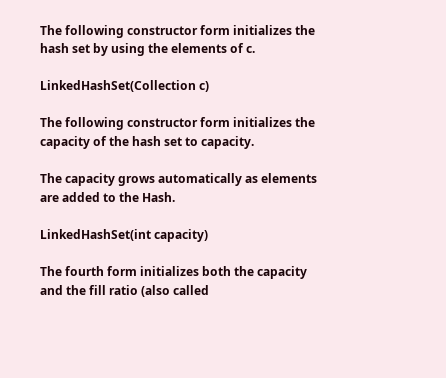The following constructor form initializes the hash set by using the elements of c.

LinkedHashSet(Collection c)

The following constructor form initializes the capacity of the hash set to capacity.

The capacity grows automatically as elements are added to the Hash.

LinkedHashSet(int capacity)

The fourth form initializes both the capacity and the fill ratio (also called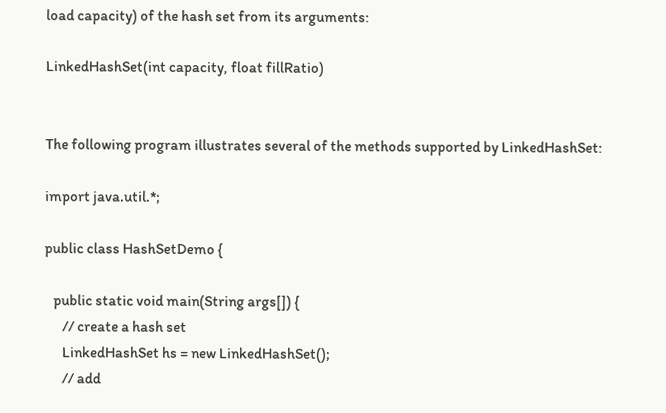load capacity) of the hash set from its arguments:

LinkedHashSet(int capacity, float fillRatio)


The following program illustrates several of the methods supported by LinkedHashSet:

import java.util.*;

public class HashSetDemo {

   public static void main(String args[]) {
      // create a hash set
      LinkedHashSet hs = new LinkedHashSet();
      // add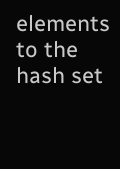elements to the hash set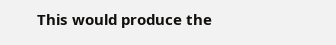This would produce the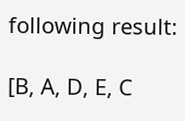following result:

[B, A, D, E, C